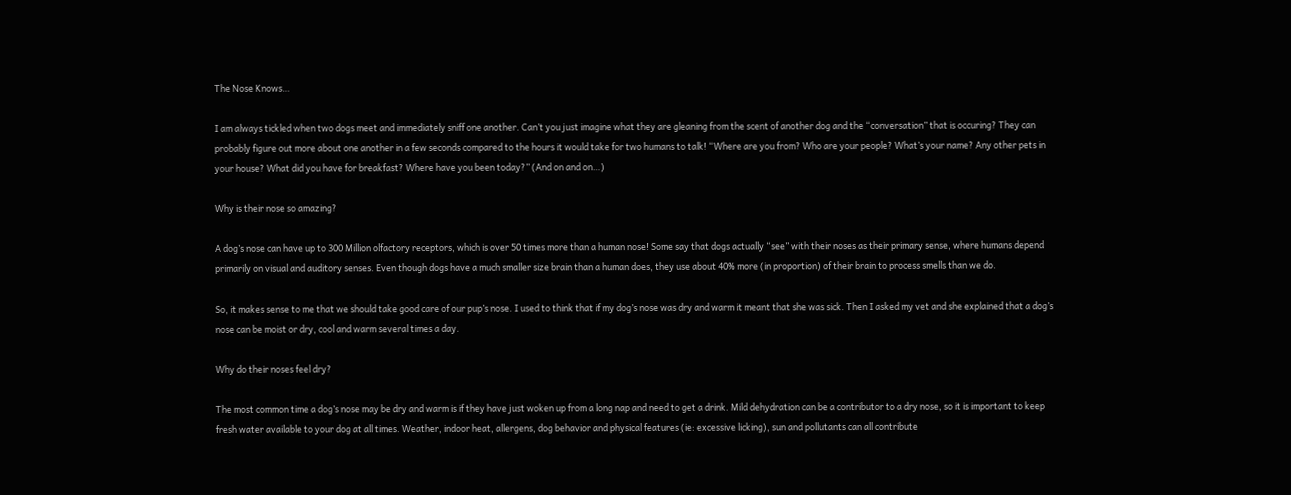The Nose Knows…

I am always tickled when two dogs meet and immediately sniff one another. Can’t you just imagine what they are gleaning from the scent of another dog and the “conversation” that is occuring? They can probably figure out more about one another in a few seconds compared to the hours it would take for two humans to talk! “Where are you from? Who are your people? What’s your name? Any other pets in your house? What did you have for breakfast? Where have you been today?” (And on and on…)

Why is their nose so amazing?

A dog’s nose can have up to 300 Million olfactory receptors, which is over 50 times more than a human nose! Some say that dogs actually “see” with their noses as their primary sense, where humans depend primarily on visual and auditory senses. Even though dogs have a much smaller size brain than a human does, they use about 40% more (in proportion) of their brain to process smells than we do.

So, it makes sense to me that we should take good care of our pup’s nose. I used to think that if my dog’s nose was dry and warm it meant that she was sick. Then I asked my vet and she explained that a dog’s nose can be moist or dry, cool and warm several times a day.

Why do their noses feel dry?

The most common time a dog’s nose may be dry and warm is if they have just woken up from a long nap and need to get a drink. Mild dehydration can be a contributor to a dry nose, so it is important to keep fresh water available to your dog at all times. Weather, indoor heat, allergens, dog behavior and physical features (ie: excessive licking), sun and pollutants can all contribute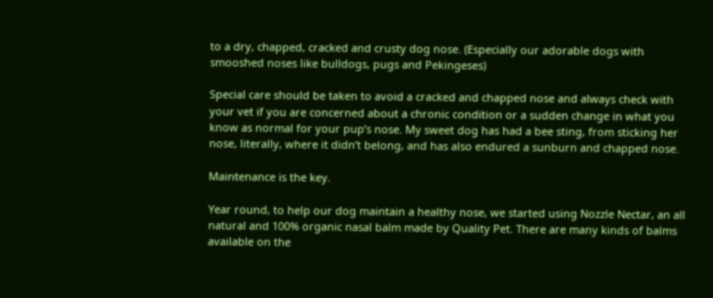to a dry, chapped, cracked and crusty dog nose. (Especially our adorable dogs with smooshed noses like bulldogs, pugs and Pekingeses)

Special care should be taken to avoid a cracked and chapped nose and always check with your vet if you are concerned about a chronic condition or a sudden change in what you know as normal for your pup’s nose. My sweet dog has had a bee sting, from sticking her nose, literally, where it didn’t belong, and has also endured a sunburn and chapped nose.

Maintenance is the key.

Year round, to help our dog maintain a healthy nose, we started using Nozzle Nectar, an all natural and 100% organic nasal balm made by Quality Pet. There are many kinds of balms available on the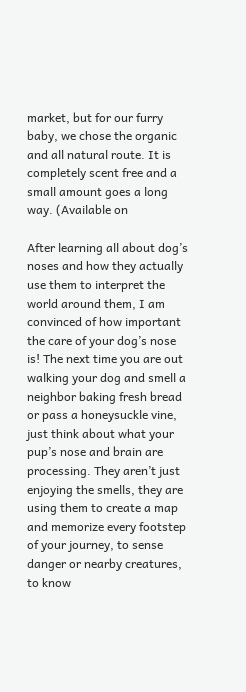market, but for our furry baby, we chose the organic and all natural route. It is completely scent free and a small amount goes a long way. (Available on

After learning all about dog’s noses and how they actually use them to interpret the world around them, I am convinced of how important the care of your dog’s nose is! The next time you are out walking your dog and smell a neighbor baking fresh bread or pass a honeysuckle vine, just think about what your pup’s nose and brain are processing. They aren’t just enjoying the smells, they are using them to create a map and memorize every footstep of your journey, to sense danger or nearby creatures, to know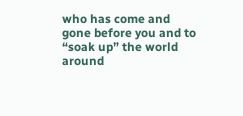who has come and gone before you and to “soak up” the world around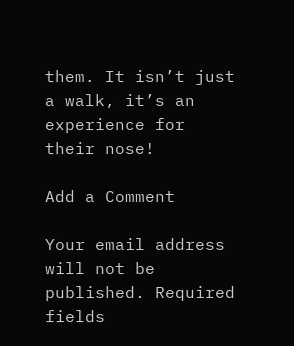them. It isn’t just a walk, it’s an experience for their nose!

Add a Comment

Your email address will not be published. Required fields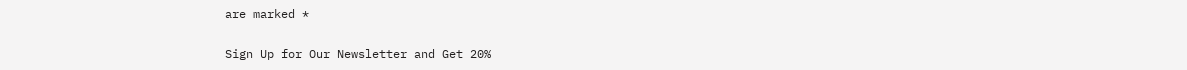are marked *

Sign Up for Our Newsletter and Get 20%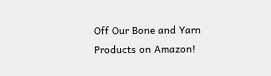Off Our Bone and Yarn Products on Amazon!